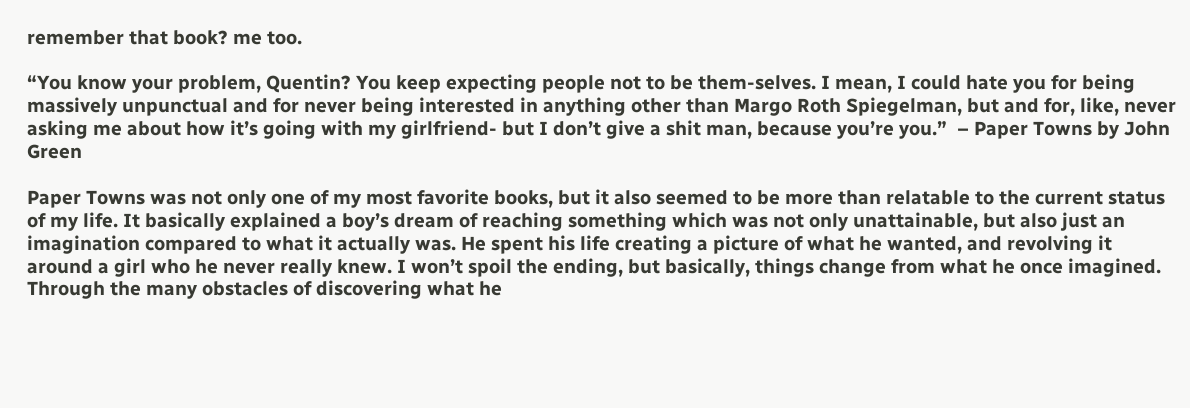remember that book? me too.

“You know your problem, Quentin? You keep expecting people not to be them-selves. I mean, I could hate you for being massively unpunctual and for never being interested in anything other than Margo Roth Spiegelman, but and for, like, never asking me about how it’s going with my girlfriend- but I don’t give a shit man, because you’re you.”  – Paper Towns by John Green

Paper Towns was not only one of my most favorite books, but it also seemed to be more than relatable to the current status of my life. It basically explained a boy’s dream of reaching something which was not only unattainable, but also just an imagination compared to what it actually was. He spent his life creating a picture of what he wanted, and revolving it around a girl who he never really knew. I won’t spoil the ending, but basically, things change from what he once imagined. Through the many obstacles of discovering what he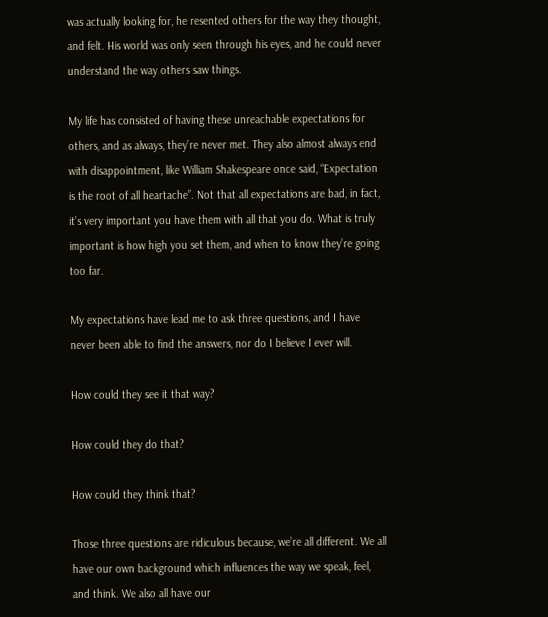was actually looking for, he resented others for the way they thought, and felt. His world was only seen through his eyes, and he could never understand the way others saw things.

My life has consisted of having these unreachable expectations for others, and as always, they’re never met. They also almost always end with disappointment, like William Shakespeare once said, “Expectation is the root of all heartache”. Not that all expectations are bad, in fact, it’s very important you have them with all that you do. What is truly important is how high you set them, and when to know they’re going too far.

My expectations have lead me to ask three questions, and I have never been able to find the answers, nor do I believe I ever will.

How could they see it that way?

How could they do that?

How could they think that?

Those three questions are ridiculous because, we’re all different. We all have our own background which influences the way we speak, feel, and think. We also all have our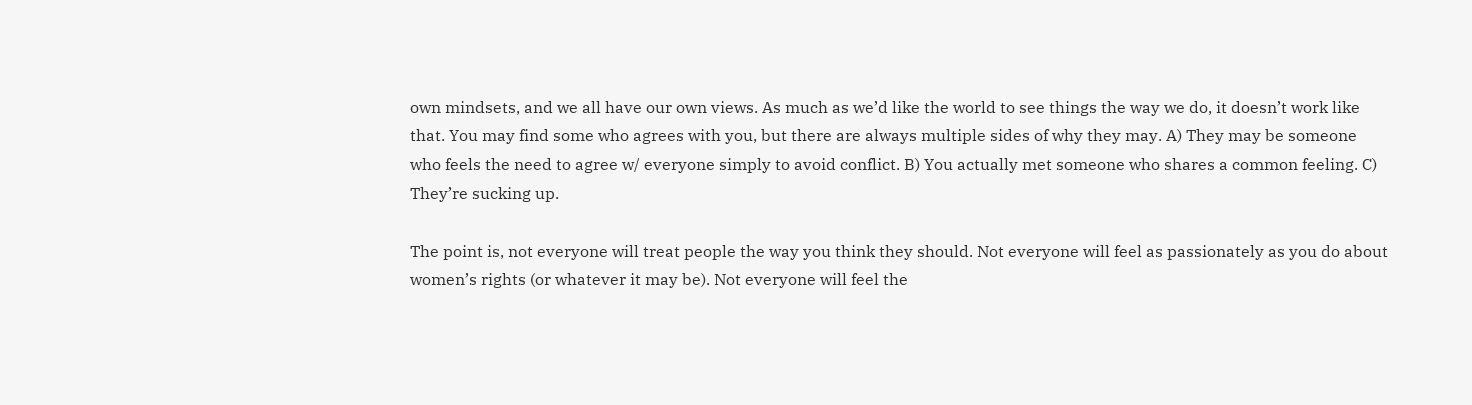own mindsets, and we all have our own views. As much as we’d like the world to see things the way we do, it doesn’t work like that. You may find some who agrees with you, but there are always multiple sides of why they may. A) They may be someone who feels the need to agree w/ everyone simply to avoid conflict. B) You actually met someone who shares a common feeling. C) They’re sucking up.

The point is, not everyone will treat people the way you think they should. Not everyone will feel as passionately as you do about women’s rights (or whatever it may be). Not everyone will feel the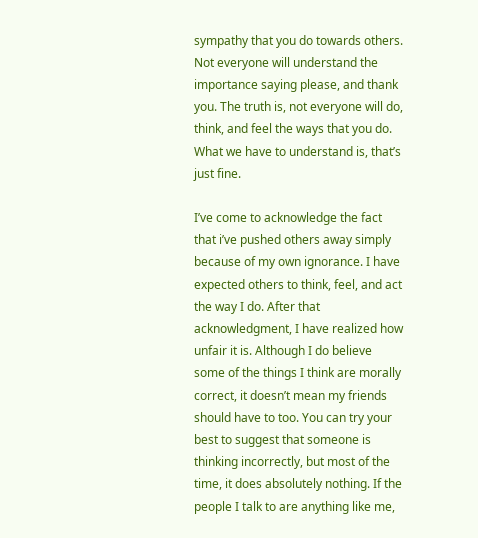sympathy that you do towards others. Not everyone will understand the importance saying please, and thank you. The truth is, not everyone will do, think, and feel the ways that you do. What we have to understand is, that’s just fine.

I’ve come to acknowledge the fact that i’ve pushed others away simply because of my own ignorance. I have expected others to think, feel, and act the way I do. After that acknowledgment, I have realized how unfair it is. Although I do believe some of the things I think are morally correct, it doesn’t mean my friends should have to too. You can try your best to suggest that someone is thinking incorrectly, but most of the time, it does absolutely nothing. If the people I talk to are anything like me,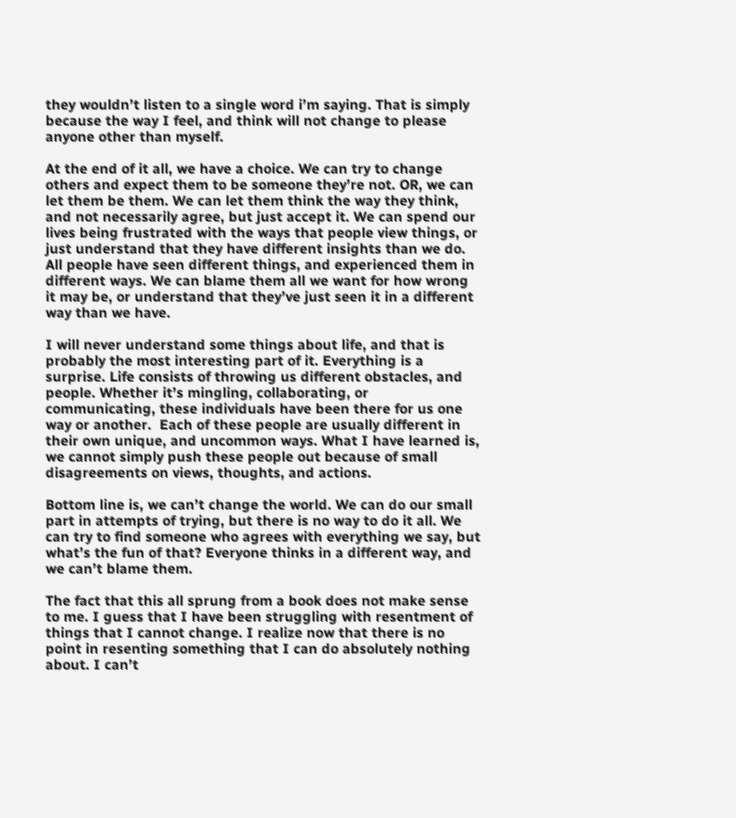they wouldn’t listen to a single word i’m saying. That is simply because the way I feel, and think will not change to please anyone other than myself.

At the end of it all, we have a choice. We can try to change others and expect them to be someone they’re not. OR, we can let them be them. We can let them think the way they think, and not necessarily agree, but just accept it. We can spend our lives being frustrated with the ways that people view things, or just understand that they have different insights than we do. All people have seen different things, and experienced them in different ways. We can blame them all we want for how wrong it may be, or understand that they’ve just seen it in a different way than we have.

I will never understand some things about life, and that is probably the most interesting part of it. Everything is a surprise. Life consists of throwing us different obstacles, and people. Whether it’s mingling, collaborating, or communicating, these individuals have been there for us one way or another.  Each of these people are usually different in their own unique, and uncommon ways. What I have learned is, we cannot simply push these people out because of small disagreements on views, thoughts, and actions.

Bottom line is, we can’t change the world. We can do our small part in attempts of trying, but there is no way to do it all. We can try to find someone who agrees with everything we say, but what’s the fun of that? Everyone thinks in a different way, and we can’t blame them.

The fact that this all sprung from a book does not make sense to me. I guess that I have been struggling with resentment of things that I cannot change. I realize now that there is no point in resenting something that I can do absolutely nothing about. I can’t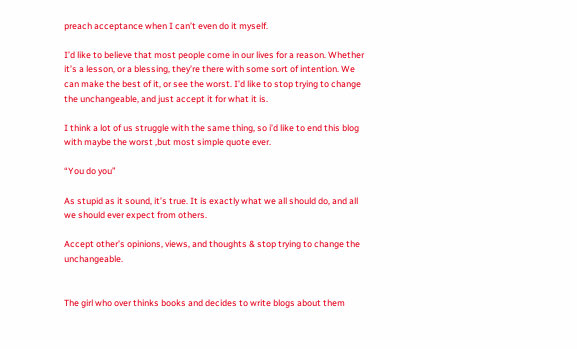preach acceptance when I can’t even do it myself.

I’d like to believe that most people come in our lives for a reason. Whether it’s a lesson, or a blessing, they’re there with some sort of intention. We can make the best of it, or see the worst. I’d like to stop trying to change the unchangeable, and just accept it for what it is.

I think a lot of us struggle with the same thing, so i’d like to end this blog with maybe the worst ,but most simple quote ever.

“You do you”

As stupid as it sound, it’s true. It is exactly what we all should do, and all we should ever expect from others.

Accept other’s opinions, views, and thoughts & stop trying to change the unchangeable.


The girl who over thinks books and decides to write blogs about them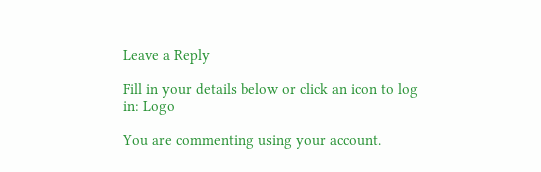Leave a Reply

Fill in your details below or click an icon to log in: Logo

You are commenting using your account.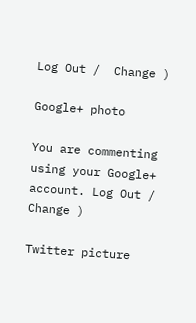Log Out /  Change )

Google+ photo

You are commenting using your Google+ account. Log Out /  Change )

Twitter picture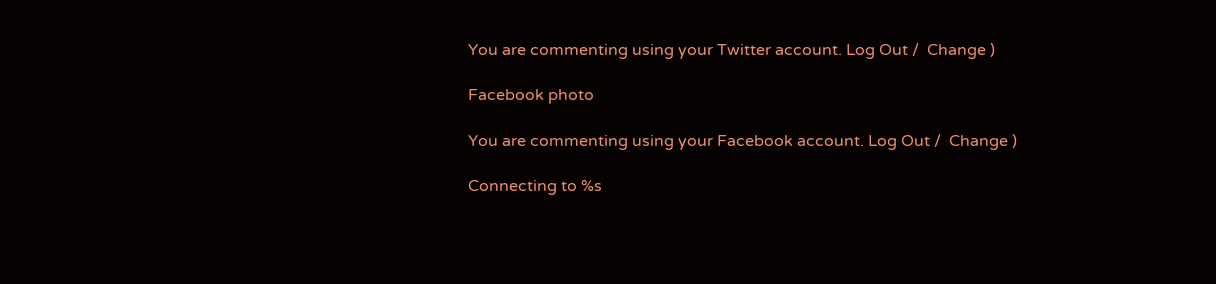You are commenting using your Twitter account. Log Out /  Change )

Facebook photo

You are commenting using your Facebook account. Log Out /  Change )

Connecting to %s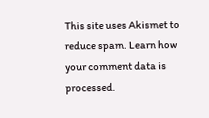This site uses Akismet to reduce spam. Learn how your comment data is processed.